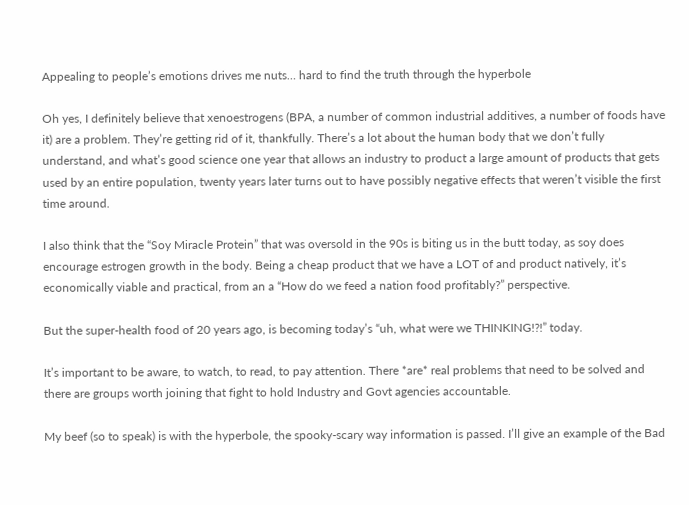Appealing to people’s emotions drives me nuts… hard to find the truth through the hyperbole

Oh yes, I definitely believe that xenoestrogens (BPA, a number of common industrial additives, a number of foods have it) are a problem. They’re getting rid of it, thankfully. There’s a lot about the human body that we don’t fully understand, and what’s good science one year that allows an industry to product a large amount of products that gets used by an entire population, twenty years later turns out to have possibly negative effects that weren’t visible the first time around.

I also think that the “Soy Miracle Protein” that was oversold in the 90s is biting us in the butt today, as soy does encourage estrogen growth in the body. Being a cheap product that we have a LOT of and product natively, it’s economically viable and practical, from an a “How do we feed a nation food profitably?” perspective.

But the super-health food of 20 years ago, is becoming today’s “uh, what were we THINKING!?!” today.

It’s important to be aware, to watch, to read, to pay attention. There *are* real problems that need to be solved and there are groups worth joining that fight to hold Industry and Govt agencies accountable.

My beef (so to speak) is with the hyperbole, the spooky-scary way information is passed. I’ll give an example of the Bad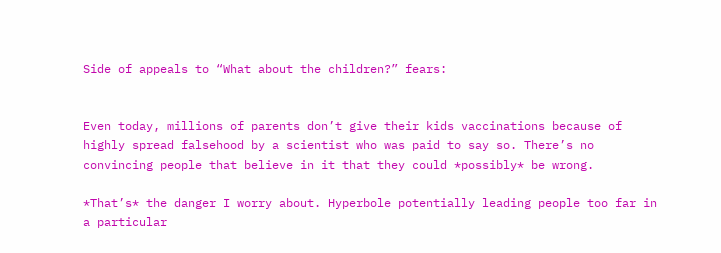Side of appeals to “What about the children?” fears:


Even today, millions of parents don’t give their kids vaccinations because of highly spread falsehood by a scientist who was paid to say so. There’s no convincing people that believe in it that they could *possibly* be wrong.

*That’s* the danger I worry about. Hyperbole potentially leading people too far in a particular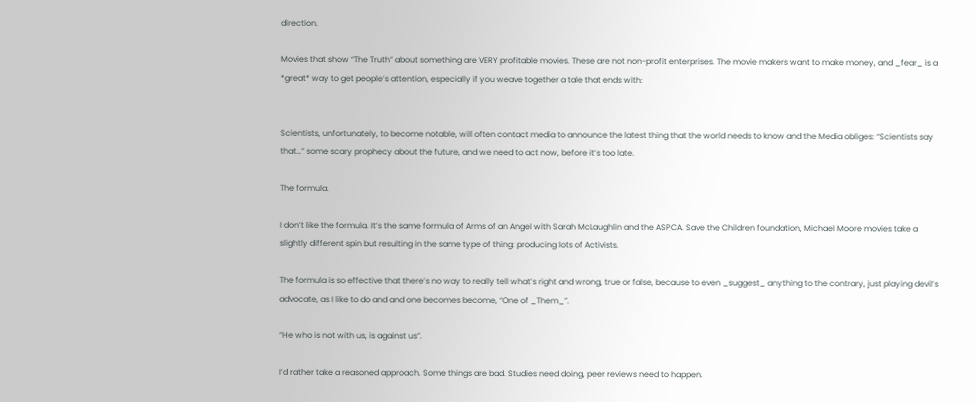direction.

Movies that show “The Truth” about something are VERY profitable movies. These are not non-profit enterprises. The movie makers want to make money, and _fear_ is a *great* way to get people’s attention, especially if you weave together a tale that ends with:


Scientists, unfortunately, to become notable, will often contact media to announce the latest thing that the world needs to know and the Media obliges: “Scientists say that…” some scary prophecy about the future, and we need to act now, before it’s too late.

The formula.

I don’t like the formula. It’s the same formula of Arms of an Angel with Sarah McLaughlin and the ASPCA. Save the Children foundation, Michael Moore movies take a slightly different spin but resulting in the same type of thing: producing lots of Activists.

The formula is so effective that there’s no way to really tell what’s right and wrong, true or false, because to even _suggest_ anything to the contrary, just playing devil’s advocate, as I like to do and and one becomes become, “One of _Them_”.

“He who is not with us, is against us”.

I’d rather take a reasoned approach. Some things are bad. Studies need doing, peer reviews need to happen.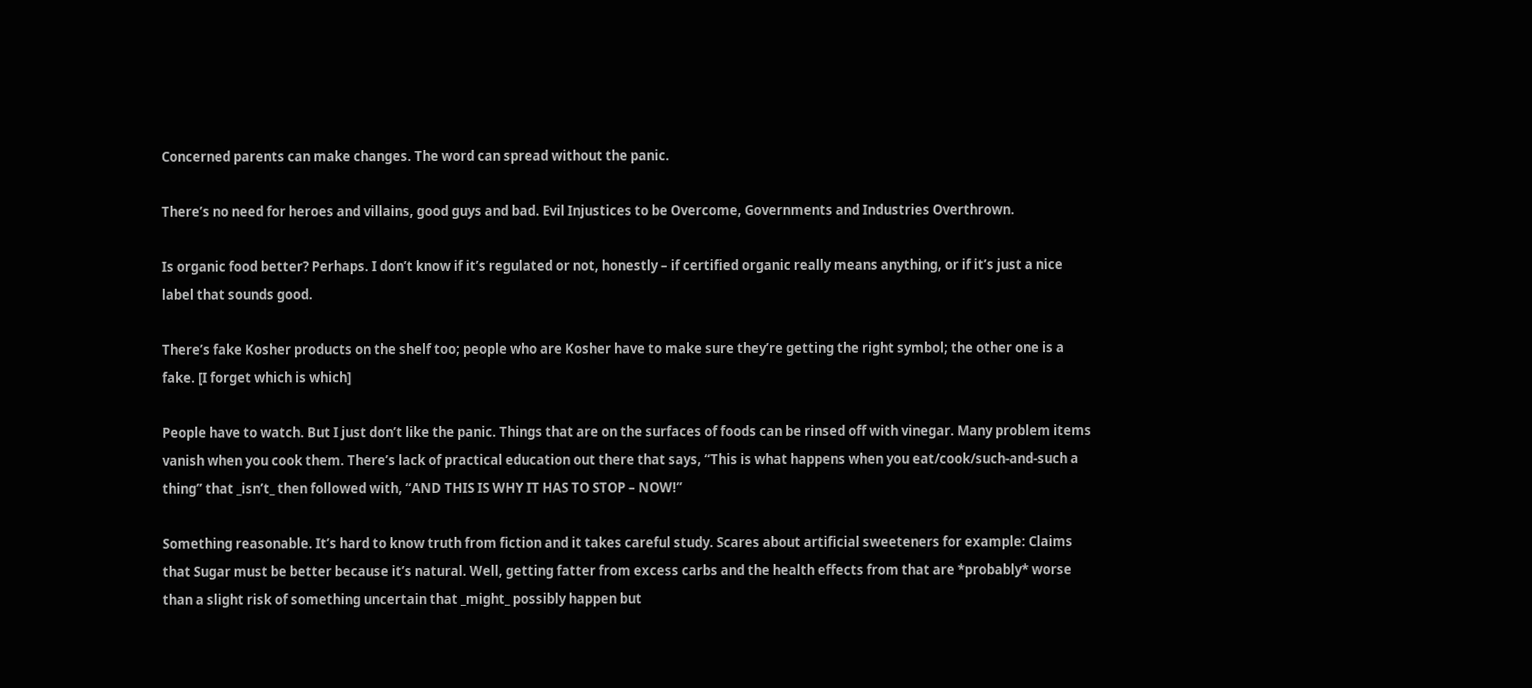Concerned parents can make changes. The word can spread without the panic.

There’s no need for heroes and villains, good guys and bad. Evil Injustices to be Overcome, Governments and Industries Overthrown.

Is organic food better? Perhaps. I don’t know if it’s regulated or not, honestly – if certified organic really means anything, or if it’s just a nice label that sounds good.

There’s fake Kosher products on the shelf too; people who are Kosher have to make sure they’re getting the right symbol; the other one is a fake. [I forget which is which]

People have to watch. But I just don’t like the panic. Things that are on the surfaces of foods can be rinsed off with vinegar. Many problem items vanish when you cook them. There’s lack of practical education out there that says, “This is what happens when you eat/cook/such-and-such a thing” that _isn’t_ then followed with, “AND THIS IS WHY IT HAS TO STOP – NOW!”

Something reasonable. It’s hard to know truth from fiction and it takes careful study. Scares about artificial sweeteners for example: Claims that Sugar must be better because it’s natural. Well, getting fatter from excess carbs and the health effects from that are *probably* worse than a slight risk of something uncertain that _might_ possibly happen but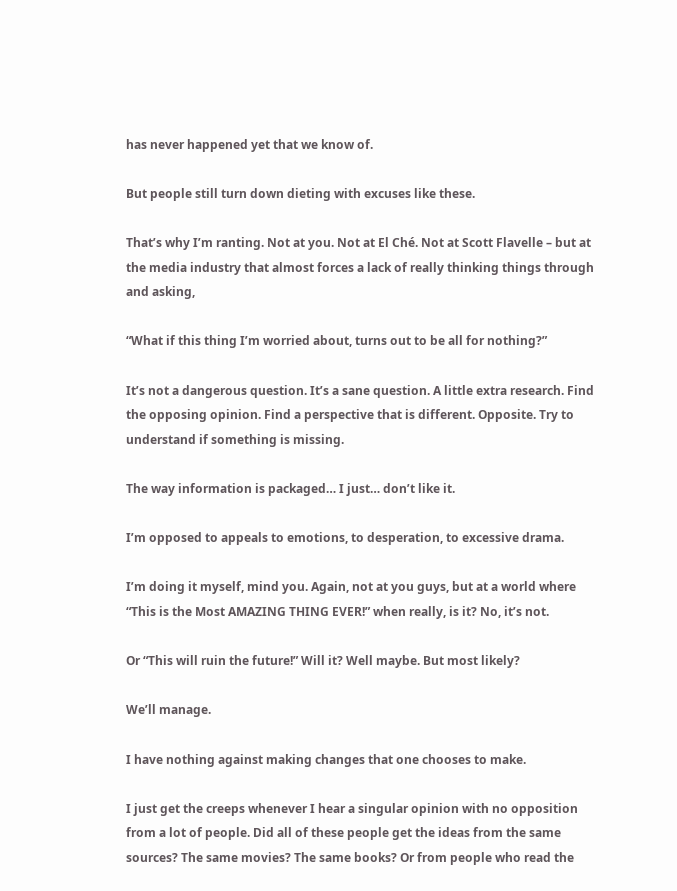has never happened yet that we know of.

But people still turn down dieting with excuses like these.

That’s why I’m ranting. Not at you. Not at El Ché. Not at Scott Flavelle – but at the media industry that almost forces a lack of really thinking things through and asking,

“What if this thing I’m worried about, turns out to be all for nothing?”

It’s not a dangerous question. It’s a sane question. A little extra research. Find the opposing opinion. Find a perspective that is different. Opposite. Try to understand if something is missing.

The way information is packaged… I just… don’t like it.

I’m opposed to appeals to emotions, to desperation, to excessive drama.

I’m doing it myself, mind you. Again, not at you guys, but at a world where “This is the Most AMAZING THING EVER!” when really, is it? No, it’s not.

Or “This will ruin the future!” Will it? Well maybe. But most likely?

We’ll manage.

I have nothing against making changes that one chooses to make.

I just get the creeps whenever I hear a singular opinion with no opposition from a lot of people. Did all of these people get the ideas from the same sources? The same movies? The same books? Or from people who read the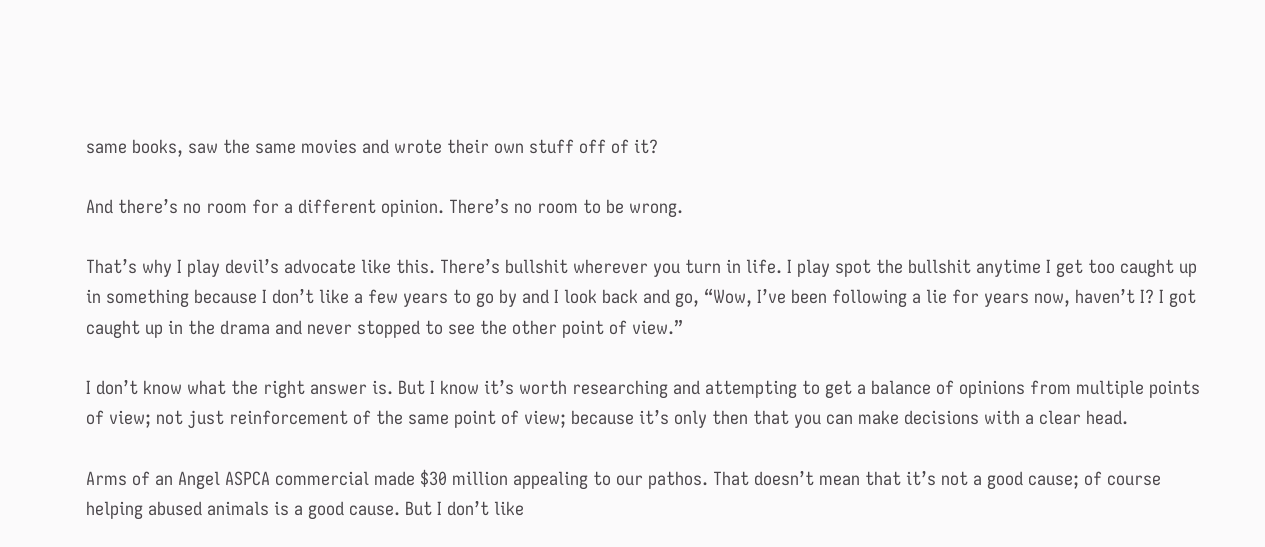same books, saw the same movies and wrote their own stuff off of it?

And there’s no room for a different opinion. There’s no room to be wrong.

That’s why I play devil’s advocate like this. There’s bullshit wherever you turn in life. I play spot the bullshit anytime I get too caught up in something because I don’t like a few years to go by and I look back and go, “Wow, I’ve been following a lie for years now, haven’t I? I got caught up in the drama and never stopped to see the other point of view.”

I don’t know what the right answer is. But I know it’s worth researching and attempting to get a balance of opinions from multiple points of view; not just reinforcement of the same point of view; because it’s only then that you can make decisions with a clear head.

Arms of an Angel ASPCA commercial made $30 million appealing to our pathos. That doesn’t mean that it’s not a good cause; of course helping abused animals is a good cause. But I don’t like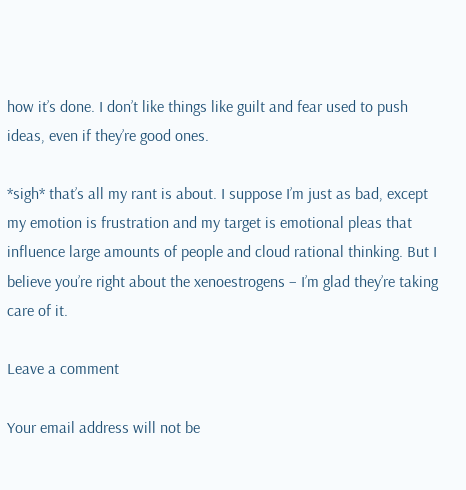how it’s done. I don’t like things like guilt and fear used to push ideas, even if they’re good ones.

*sigh* that’s all my rant is about. I suppose I’m just as bad, except my emotion is frustration and my target is emotional pleas that influence large amounts of people and cloud rational thinking. But I believe you’re right about the xenoestrogens – I’m glad they’re taking care of it.

Leave a comment

Your email address will not be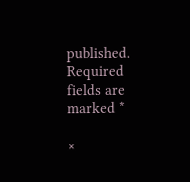published. Required fields are marked *

×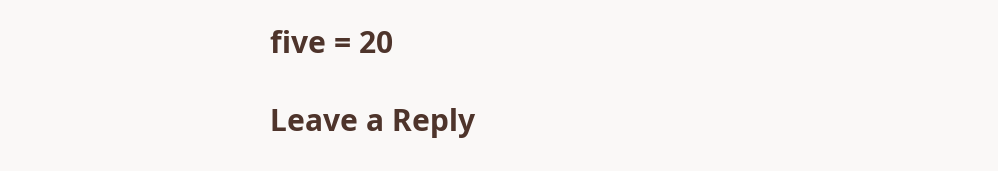five = 20

Leave a Reply